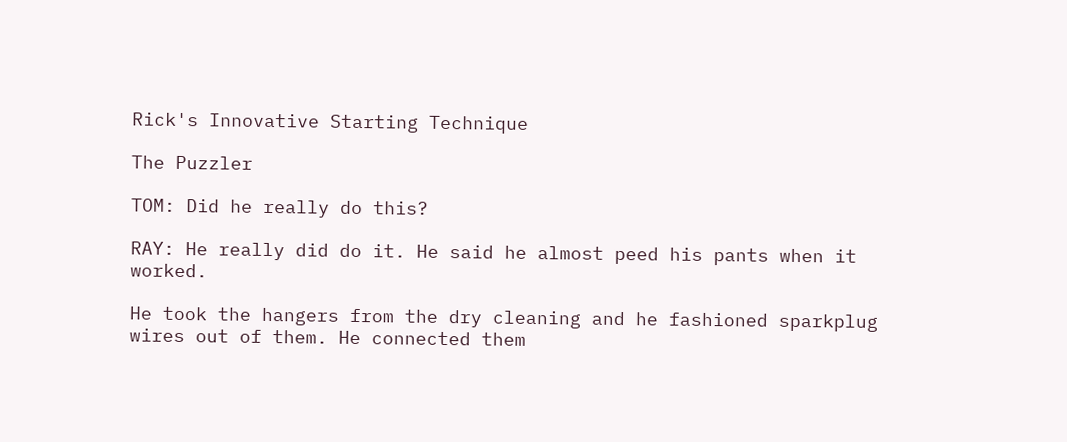Rick's Innovative Starting Technique

The Puzzler

TOM: Did he really do this?

RAY: He really did do it. He said he almost peed his pants when it worked.

He took the hangers from the dry cleaning and he fashioned sparkplug wires out of them. He connected them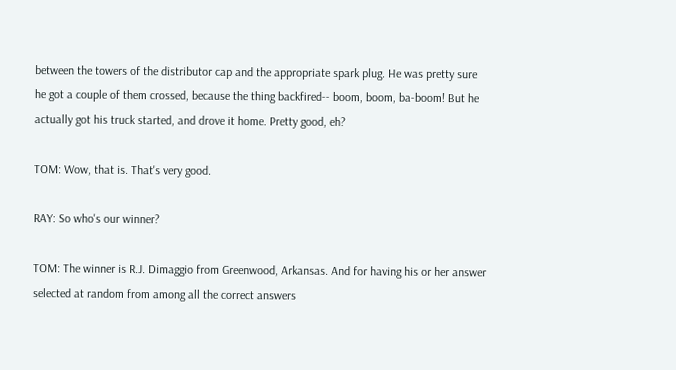between the towers of the distributor cap and the appropriate spark plug. He was pretty sure he got a couple of them crossed, because the thing backfired-- boom, boom, ba-boom! But he actually got his truck started, and drove it home. Pretty good, eh?

TOM: Wow, that is. That's very good.

RAY: So who's our winner?

TOM: The winner is R.J. Dimaggio from Greenwood, Arkansas. And for having his or her answer selected at random from among all the correct answers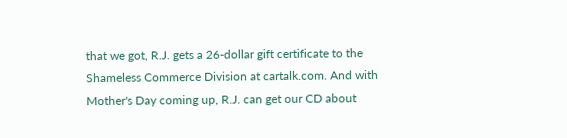that we got, R.J. gets a 26-dollar gift certificate to the Shameless Commerce Division at cartalk.com. And with Mother's Day coming up, R.J. can get our CD about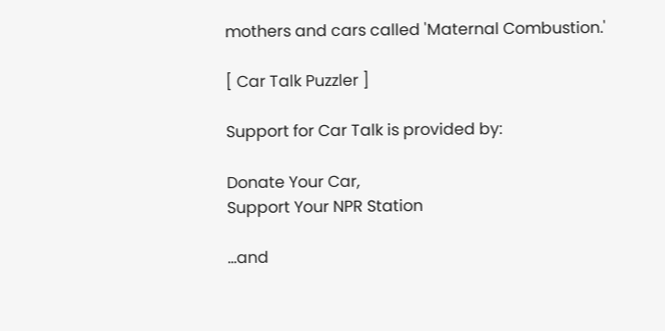mothers and cars called 'Maternal Combustion.'

[ Car Talk Puzzler ]

Support for Car Talk is provided by:

Donate Your Car,
Support Your NPR Station

...and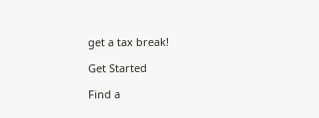get a tax break!

Get Started

Find a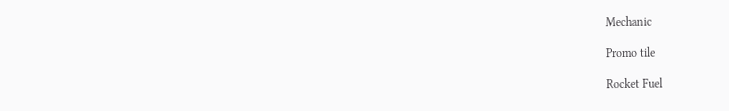Mechanic

Promo tile

Rocket Fuel